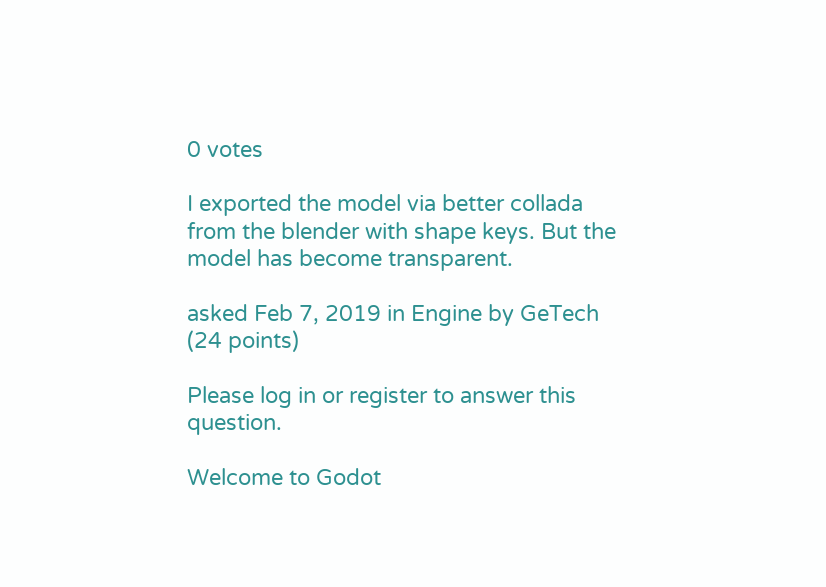0 votes

I exported the model via better collada from the blender with shape keys. But the model has become transparent.

asked Feb 7, 2019 in Engine by GeTech (24 points)

Please log in or register to answer this question.

Welcome to Godot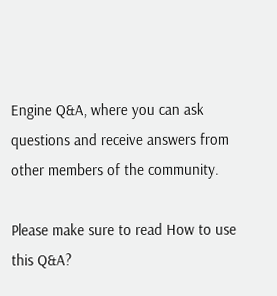Engine Q&A, where you can ask questions and receive answers from other members of the community.

Please make sure to read How to use this Q&A?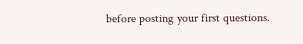before posting your first questions.